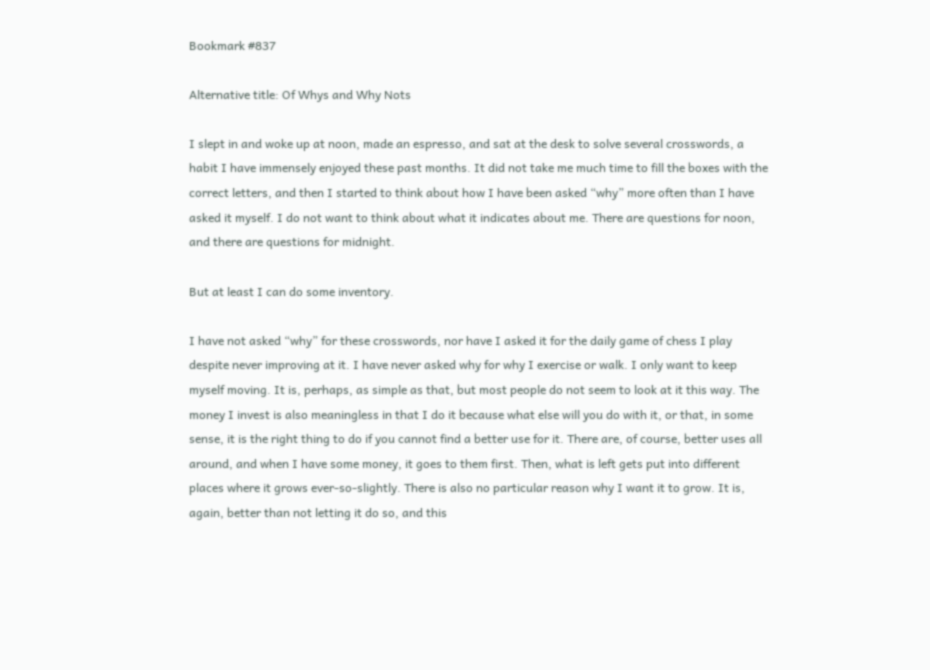Bookmark #837

Alternative title: Of Whys and Why Nots

I slept in and woke up at noon, made an espresso, and sat at the desk to solve several crosswords, a habit I have immensely enjoyed these past months. It did not take me much time to fill the boxes with the correct letters, and then I started to think about how I have been asked “why” more often than I have asked it myself. I do not want to think about what it indicates about me. There are questions for noon, and there are questions for midnight.

But at least I can do some inventory.

I have not asked “why” for these crosswords, nor have I asked it for the daily game of chess I play despite never improving at it. I have never asked why for why I exercise or walk. I only want to keep myself moving. It is, perhaps, as simple as that, but most people do not seem to look at it this way. The money I invest is also meaningless in that I do it because what else will you do with it, or that, in some sense, it is the right thing to do if you cannot find a better use for it. There are, of course, better uses all around, and when I have some money, it goes to them first. Then, what is left gets put into different places where it grows ever-so-slightly. There is also no particular reason why I want it to grow. It is, again, better than not letting it do so, and this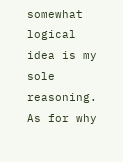somewhat logical idea is my sole reasoning. As for why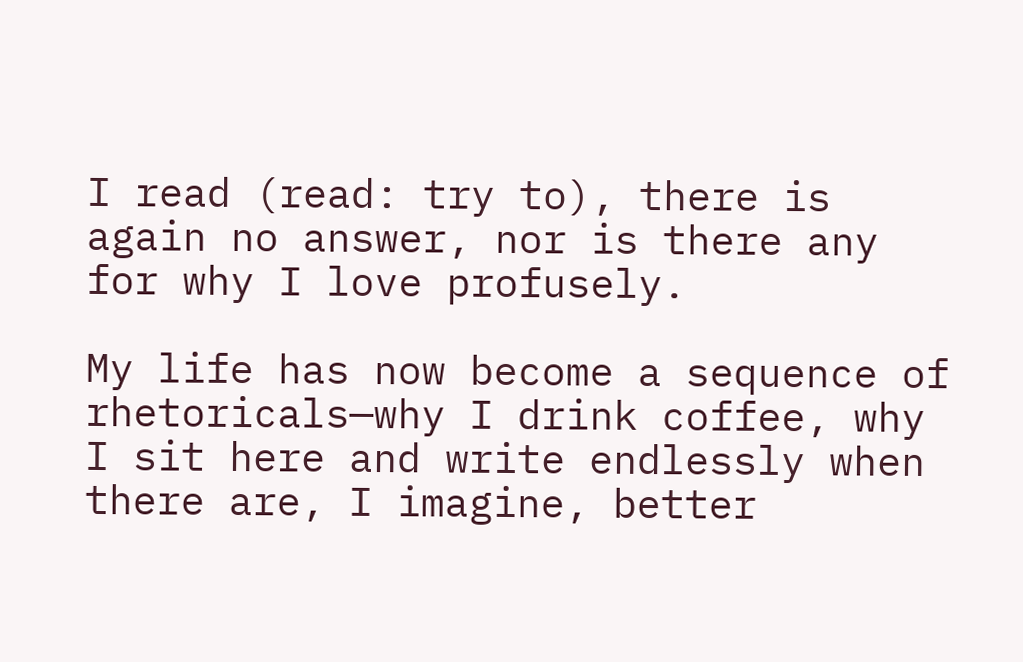I read (read: try to), there is again no answer, nor is there any for why I love profusely.

My life has now become a sequence of rhetoricals—why I drink coffee, why I sit here and write endlessly when there are, I imagine, better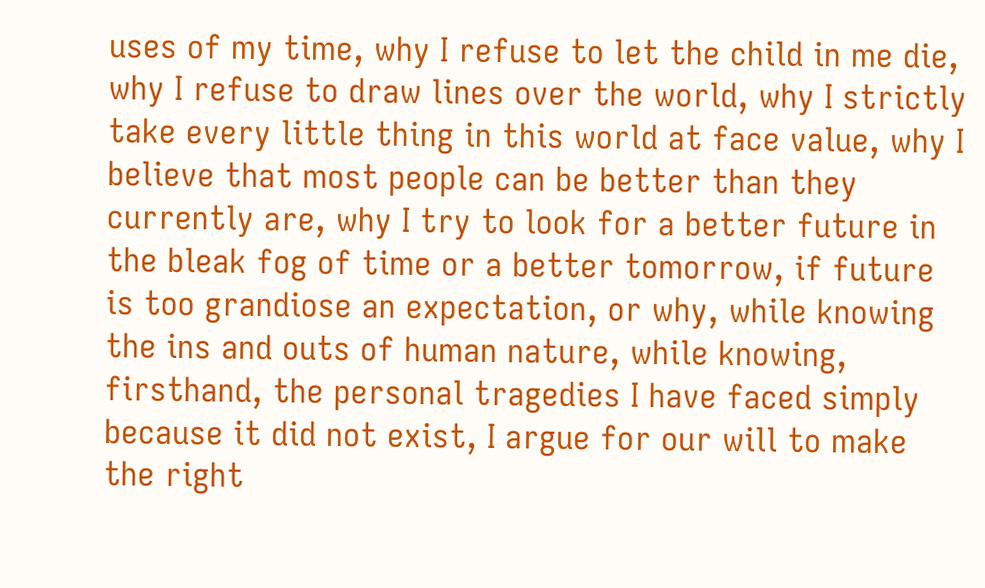uses of my time, why I refuse to let the child in me die, why I refuse to draw lines over the world, why I strictly take every little thing in this world at face value, why I believe that most people can be better than they currently are, why I try to look for a better future in the bleak fog of time or a better tomorrow, if future is too grandiose an expectation, or why, while knowing the ins and outs of human nature, while knowing, firsthand, the personal tragedies I have faced simply because it did not exist, I argue for our will to make the right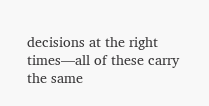decisions at the right times—all of these carry the same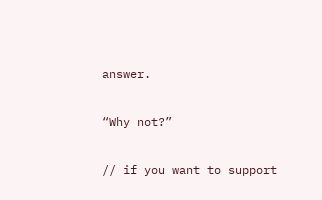answer.

“Why not?”

// if you want to support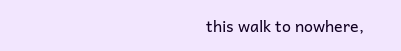this walk to nowhere,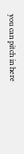you can pitch in here